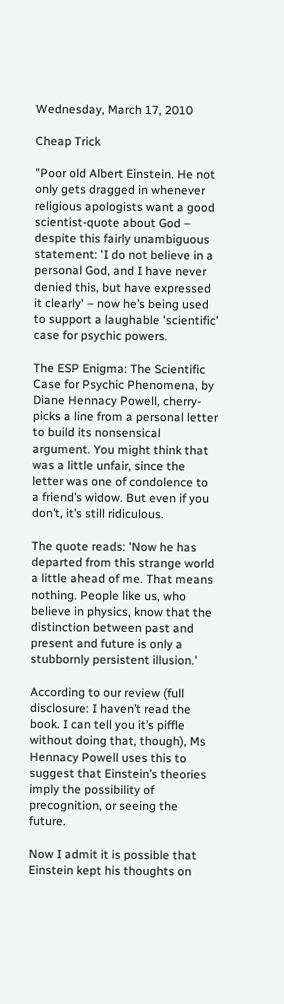Wednesday, March 17, 2010

Cheap Trick

"Poor old Albert Einstein. He not only gets dragged in whenever religious apologists want a good scientist-quote about God – despite this fairly unambiguous statement: 'I do not believe in a personal God, and I have never denied this, but have expressed it clearly' – now he’s being used to support a laughable 'scientific' case for psychic powers.

The ESP Enigma: The Scientific Case for Psychic Phenomena, by Diane Hennacy Powell, cherry-picks a line from a personal letter to build its nonsensical argument. You might think that was a little unfair, since the letter was one of condolence to a friend’s widow. But even if you don’t, it’s still ridiculous.

The quote reads: 'Now he has departed from this strange world a little ahead of me. That means nothing. People like us, who believe in physics, know that the distinction between past and present and future is only a stubbornly persistent illusion.'

According to our review (full disclosure: I haven’t read the book. I can tell you it’s piffle without doing that, though), Ms Hennacy Powell uses this to suggest that Einstein’s theories imply the possibility of precognition, or seeing the future.

Now I admit it is possible that Einstein kept his thoughts on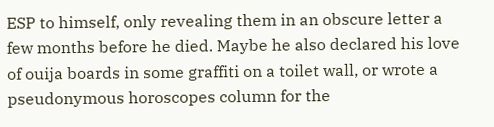ESP to himself, only revealing them in an obscure letter a few months before he died. Maybe he also declared his love of ouija boards in some graffiti on a toilet wall, or wrote a pseudonymous horoscopes column for the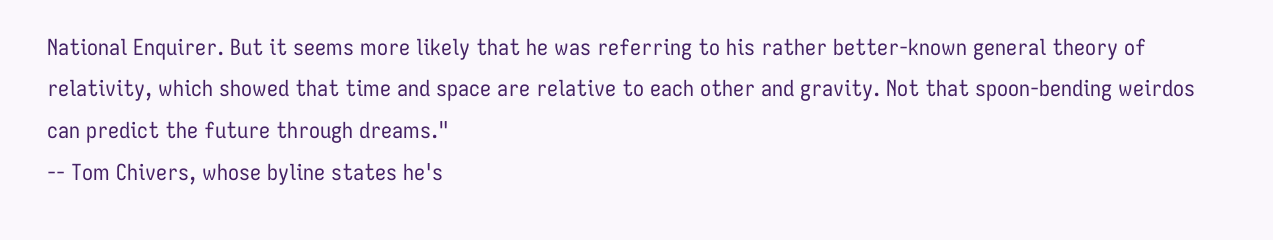National Enquirer. But it seems more likely that he was referring to his rather better-known general theory of relativity, which showed that time and space are relative to each other and gravity. Not that spoon-bending weirdos can predict the future through dreams."
-- Tom Chivers, whose byline states he's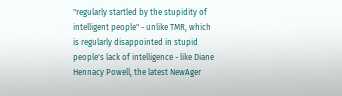"regularly startled by the stupidity of intelligent people" - unlike TMR, which is regularly disappointed in stupid people's lack of intelligence - like Diane Hennacy Powell, the latest NewAger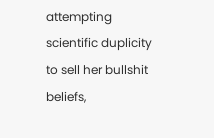attempting scientific duplicity to sell her bullshit beliefs,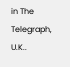in The Telegraph, U.K..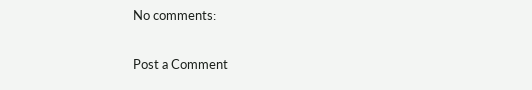No comments:

Post a Comment